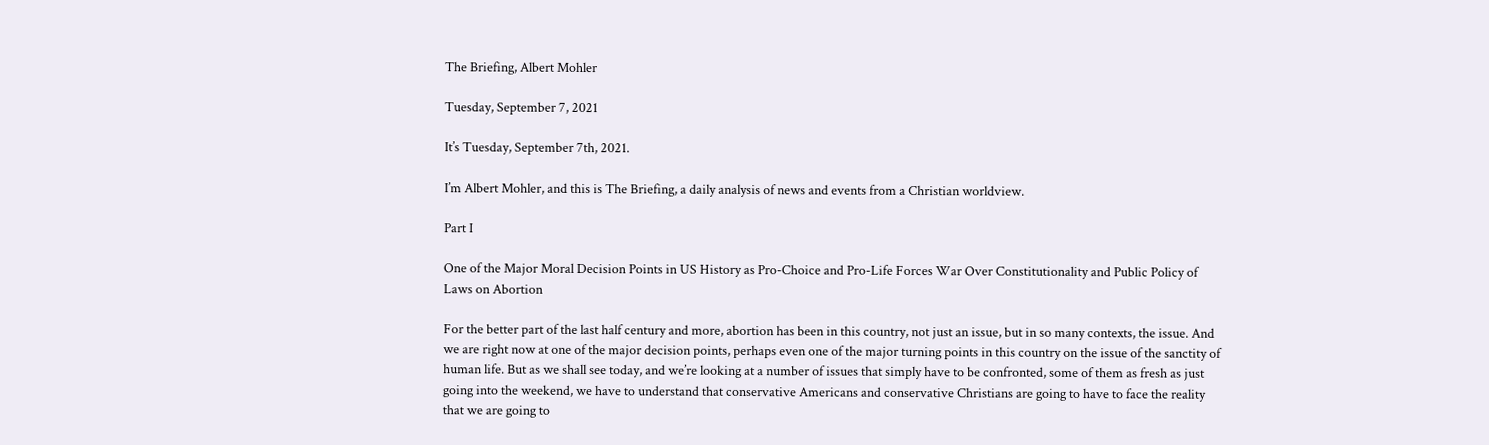The Briefing, Albert Mohler

Tuesday, September 7, 2021

It’s Tuesday, September 7th, 2021.

I’m Albert Mohler, and this is The Briefing, a daily analysis of news and events from a Christian worldview.

Part I

One of the Major Moral Decision Points in US History as Pro-Choice and Pro-Life Forces War Over Constitutionality and Public Policy of Laws on Abortion

For the better part of the last half century and more, abortion has been in this country, not just an issue, but in so many contexts, the issue. And we are right now at one of the major decision points, perhaps even one of the major turning points in this country on the issue of the sanctity of human life. But as we shall see today, and we’re looking at a number of issues that simply have to be confronted, some of them as fresh as just going into the weekend, we have to understand that conservative Americans and conservative Christians are going to have to face the reality that we are going to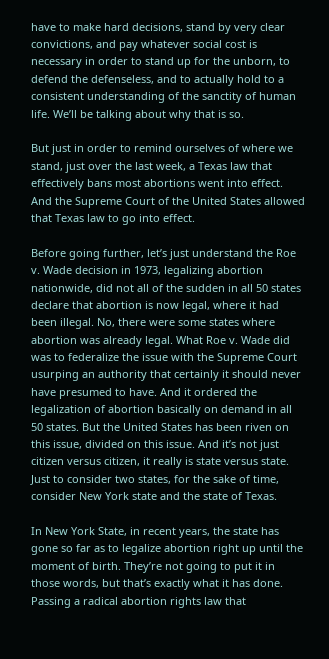have to make hard decisions, stand by very clear convictions, and pay whatever social cost is necessary in order to stand up for the unborn, to defend the defenseless, and to actually hold to a consistent understanding of the sanctity of human life. We’ll be talking about why that is so.

But just in order to remind ourselves of where we stand, just over the last week, a Texas law that effectively bans most abortions went into effect. And the Supreme Court of the United States allowed that Texas law to go into effect.

Before going further, let’s just understand the Roe v. Wade decision in 1973, legalizing abortion nationwide, did not all of the sudden in all 50 states declare that abortion is now legal, where it had been illegal. No, there were some states where abortion was already legal. What Roe v. Wade did was to federalize the issue with the Supreme Court usurping an authority that certainly it should never have presumed to have. And it ordered the legalization of abortion basically on demand in all 50 states. But the United States has been riven on this issue, divided on this issue. And it’s not just citizen versus citizen, it really is state versus state. Just to consider two states, for the sake of time, consider New York state and the state of Texas.

In New York State, in recent years, the state has gone so far as to legalize abortion right up until the moment of birth. They’re not going to put it in those words, but that’s exactly what it has done. Passing a radical abortion rights law that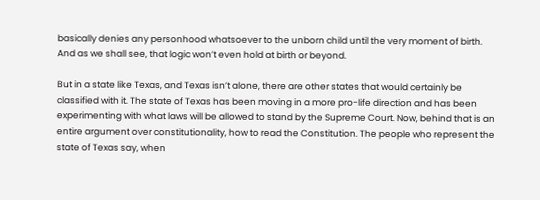basically denies any personhood whatsoever to the unborn child until the very moment of birth. And as we shall see, that logic won’t even hold at birth or beyond.

But in a state like Texas, and Texas isn’t alone, there are other states that would certainly be classified with it. The state of Texas has been moving in a more pro-life direction and has been experimenting with what laws will be allowed to stand by the Supreme Court. Now, behind that is an entire argument over constitutionality, how to read the Constitution. The people who represent the state of Texas say, when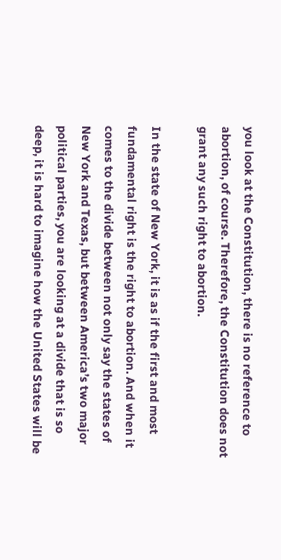you look at the Constitution, there is no reference to abortion, of course. Therefore, the Constitution does not grant any such right to abortion.

In the state of New York, it is as if the first and most fundamental right is the right to abortion. And when it comes to the divide between not only say the states of New York and Texas, but between America’s two major political parties, you are looking at a divide that is so deep, it is hard to imagine how the United States will be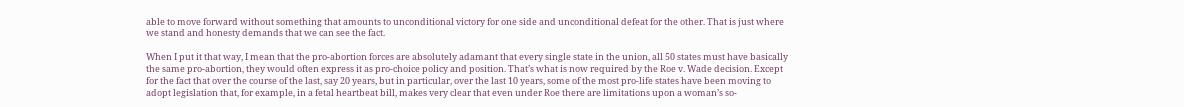able to move forward without something that amounts to unconditional victory for one side and unconditional defeat for the other. That is just where we stand and honesty demands that we can see the fact.

When I put it that way, I mean that the pro-abortion forces are absolutely adamant that every single state in the union, all 50 states must have basically the same pro-abortion, they would often express it as pro-choice policy and position. That’s what is now required by the Roe v. Wade decision. Except for the fact that over the course of the last, say 20 years, but in particular, over the last 10 years, some of the most pro-life states have been moving to adopt legislation that, for example, in a fetal heartbeat bill, makes very clear that even under Roe there are limitations upon a woman’s so-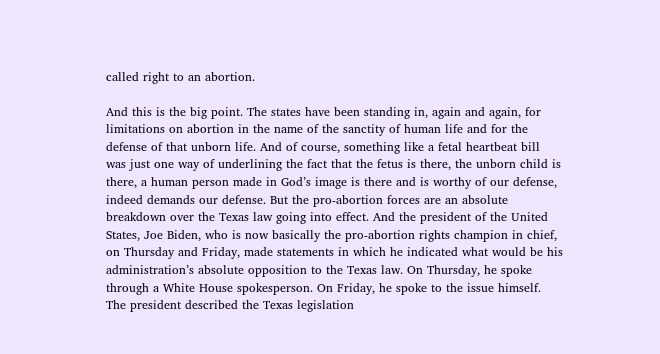called right to an abortion.

And this is the big point. The states have been standing in, again and again, for limitations on abortion in the name of the sanctity of human life and for the defense of that unborn life. And of course, something like a fetal heartbeat bill was just one way of underlining the fact that the fetus is there, the unborn child is there, a human person made in God’s image is there and is worthy of our defense, indeed demands our defense. But the pro-abortion forces are an absolute breakdown over the Texas law going into effect. And the president of the United States, Joe Biden, who is now basically the pro-abortion rights champion in chief, on Thursday and Friday, made statements in which he indicated what would be his administration’s absolute opposition to the Texas law. On Thursday, he spoke through a White House spokesperson. On Friday, he spoke to the issue himself. The president described the Texas legislation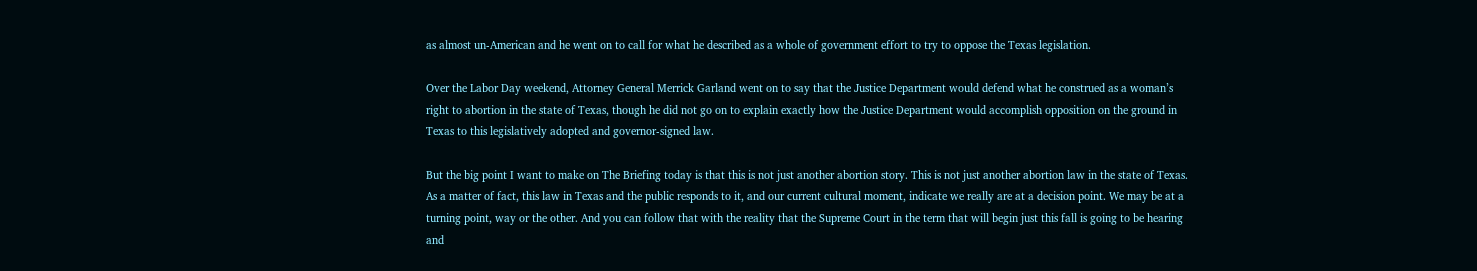as almost un-American and he went on to call for what he described as a whole of government effort to try to oppose the Texas legislation.

Over the Labor Day weekend, Attorney General Merrick Garland went on to say that the Justice Department would defend what he construed as a woman’s right to abortion in the state of Texas, though he did not go on to explain exactly how the Justice Department would accomplish opposition on the ground in Texas to this legislatively adopted and governor-signed law.

But the big point I want to make on The Briefing today is that this is not just another abortion story. This is not just another abortion law in the state of Texas. As a matter of fact, this law in Texas and the public responds to it, and our current cultural moment, indicate we really are at a decision point. We may be at a turning point, way or the other. And you can follow that with the reality that the Supreme Court in the term that will begin just this fall is going to be hearing and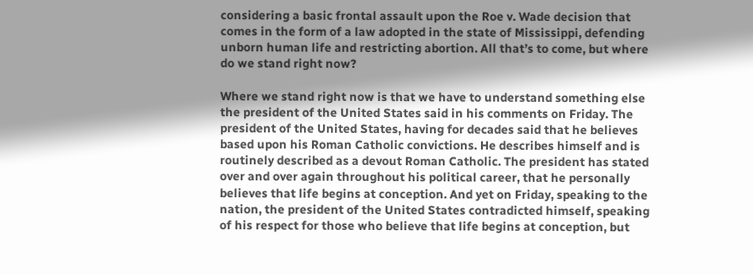considering a basic frontal assault upon the Roe v. Wade decision that comes in the form of a law adopted in the state of Mississippi, defending unborn human life and restricting abortion. All that’s to come, but where do we stand right now?

Where we stand right now is that we have to understand something else the president of the United States said in his comments on Friday. The president of the United States, having for decades said that he believes based upon his Roman Catholic convictions. He describes himself and is routinely described as a devout Roman Catholic. The president has stated over and over again throughout his political career, that he personally believes that life begins at conception. And yet on Friday, speaking to the nation, the president of the United States contradicted himself, speaking of his respect for those who believe that life begins at conception, but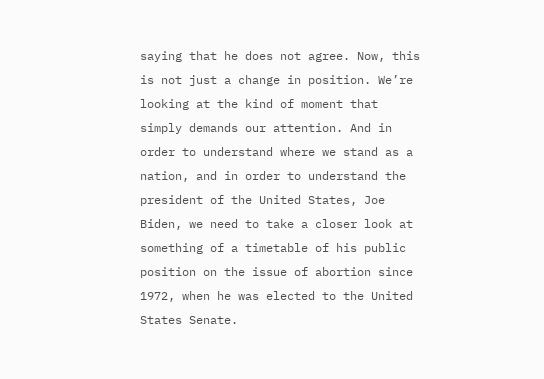saying that he does not agree. Now, this is not just a change in position. We’re looking at the kind of moment that simply demands our attention. And in order to understand where we stand as a nation, and in order to understand the president of the United States, Joe Biden, we need to take a closer look at something of a timetable of his public position on the issue of abortion since 1972, when he was elected to the United States Senate.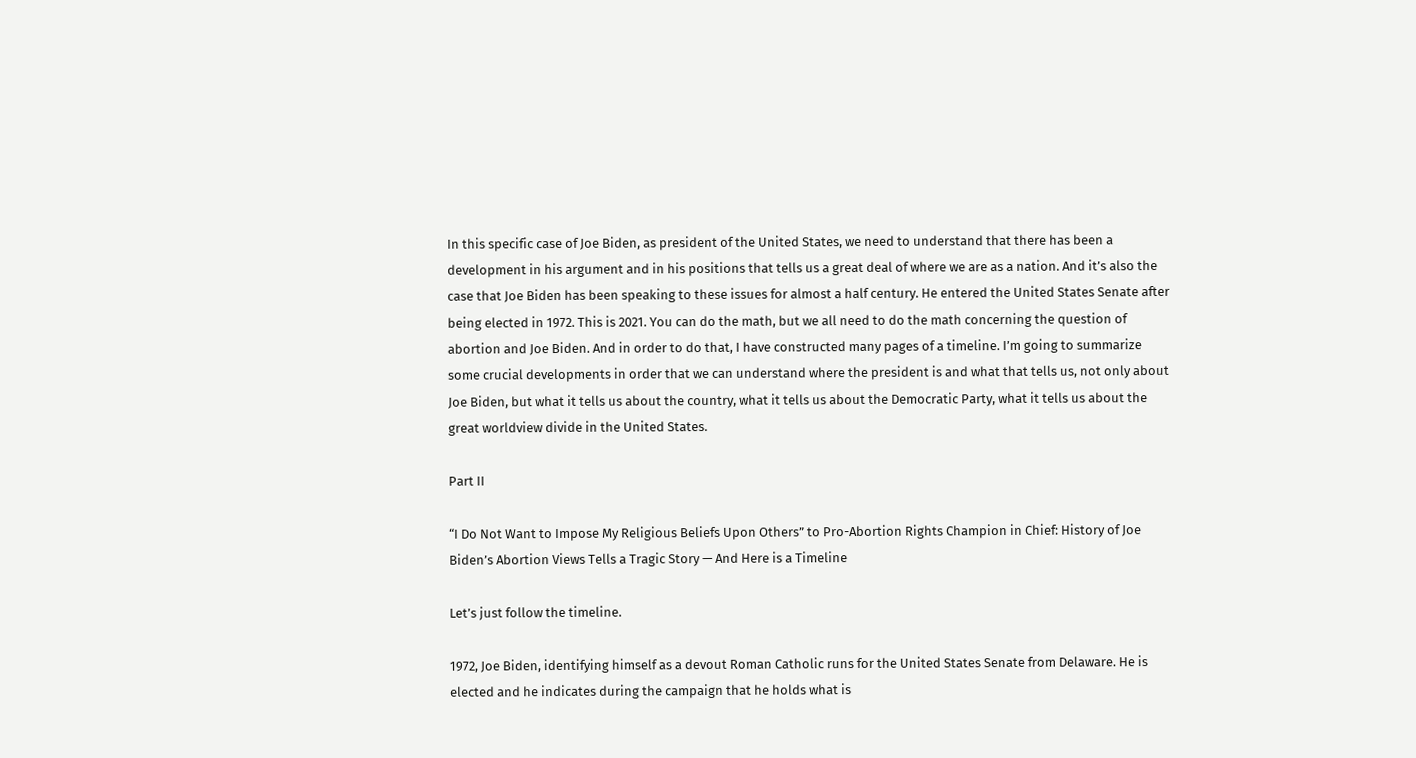In this specific case of Joe Biden, as president of the United States, we need to understand that there has been a development in his argument and in his positions that tells us a great deal of where we are as a nation. And it’s also the case that Joe Biden has been speaking to these issues for almost a half century. He entered the United States Senate after being elected in 1972. This is 2021. You can do the math, but we all need to do the math concerning the question of abortion and Joe Biden. And in order to do that, I have constructed many pages of a timeline. I’m going to summarize some crucial developments in order that we can understand where the president is and what that tells us, not only about Joe Biden, but what it tells us about the country, what it tells us about the Democratic Party, what it tells us about the great worldview divide in the United States.

Part II

“I Do Not Want to Impose My Religious Beliefs Upon Others” to Pro-Abortion Rights Champion in Chief: History of Joe Biden’s Abortion Views Tells a Tragic Story — And Here is a Timeline

Let’s just follow the timeline.

1972, Joe Biden, identifying himself as a devout Roman Catholic runs for the United States Senate from Delaware. He is elected and he indicates during the campaign that he holds what is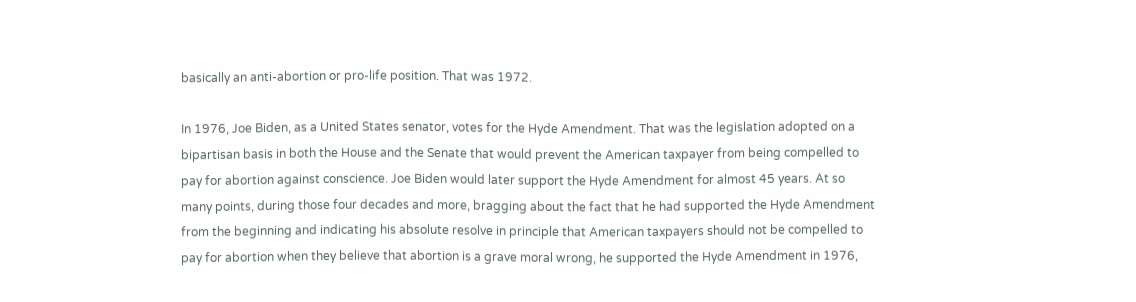basically an anti-abortion or pro-life position. That was 1972.

In 1976, Joe Biden, as a United States senator, votes for the Hyde Amendment. That was the legislation adopted on a bipartisan basis in both the House and the Senate that would prevent the American taxpayer from being compelled to pay for abortion against conscience. Joe Biden would later support the Hyde Amendment for almost 45 years. At so many points, during those four decades and more, bragging about the fact that he had supported the Hyde Amendment from the beginning and indicating his absolute resolve in principle that American taxpayers should not be compelled to pay for abortion when they believe that abortion is a grave moral wrong, he supported the Hyde Amendment in 1976,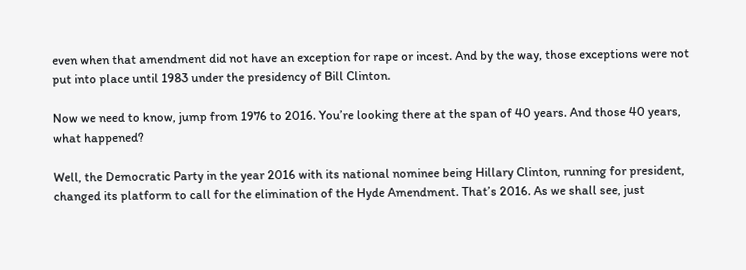even when that amendment did not have an exception for rape or incest. And by the way, those exceptions were not put into place until 1983 under the presidency of Bill Clinton.

Now we need to know, jump from 1976 to 2016. You’re looking there at the span of 40 years. And those 40 years, what happened?

Well, the Democratic Party in the year 2016 with its national nominee being Hillary Clinton, running for president, changed its platform to call for the elimination of the Hyde Amendment. That’s 2016. As we shall see, just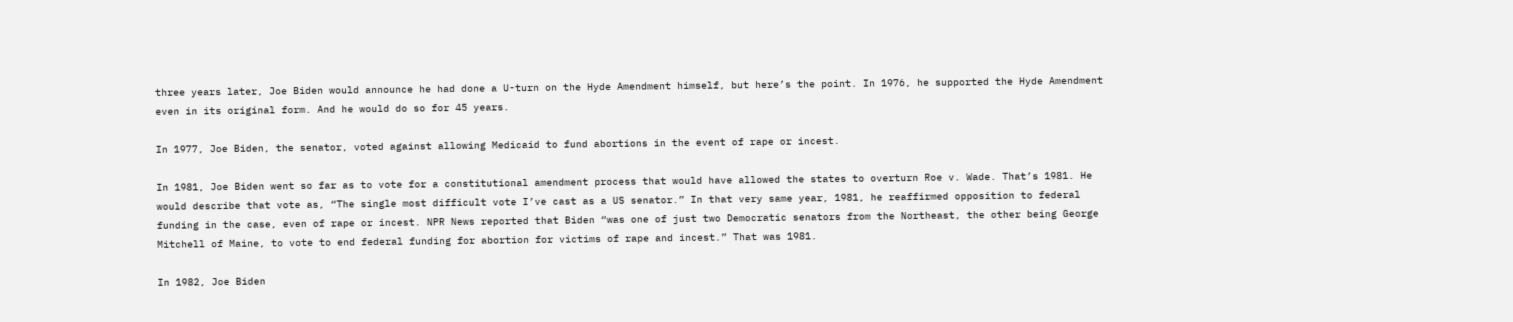three years later, Joe Biden would announce he had done a U-turn on the Hyde Amendment himself, but here’s the point. In 1976, he supported the Hyde Amendment even in its original form. And he would do so for 45 years.

In 1977, Joe Biden, the senator, voted against allowing Medicaid to fund abortions in the event of rape or incest.

In 1981, Joe Biden went so far as to vote for a constitutional amendment process that would have allowed the states to overturn Roe v. Wade. That’s 1981. He would describe that vote as, “The single most difficult vote I’ve cast as a US senator.” In that very same year, 1981, he reaffirmed opposition to federal funding in the case, even of rape or incest. NPR News reported that Biden “was one of just two Democratic senators from the Northeast, the other being George Mitchell of Maine, to vote to end federal funding for abortion for victims of rape and incest.” That was 1981.

In 1982, Joe Biden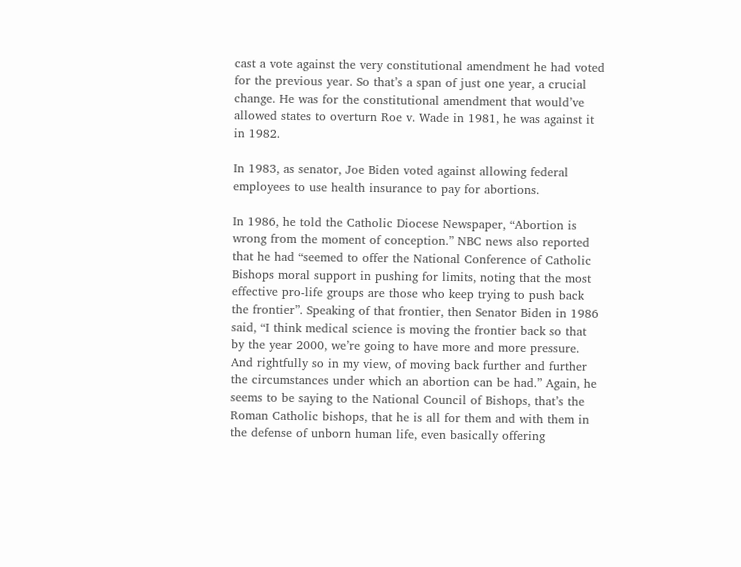cast a vote against the very constitutional amendment he had voted for the previous year. So that’s a span of just one year, a crucial change. He was for the constitutional amendment that would’ve allowed states to overturn Roe v. Wade in 1981, he was against it in 1982.

In 1983, as senator, Joe Biden voted against allowing federal employees to use health insurance to pay for abortions.

In 1986, he told the Catholic Diocese Newspaper, “Abortion is wrong from the moment of conception.” NBC news also reported that he had “seemed to offer the National Conference of Catholic Bishops moral support in pushing for limits, noting that the most effective pro-life groups are those who keep trying to push back the frontier”. Speaking of that frontier, then Senator Biden in 1986 said, “I think medical science is moving the frontier back so that by the year 2000, we’re going to have more and more pressure. And rightfully so in my view, of moving back further and further the circumstances under which an abortion can be had.” Again, he seems to be saying to the National Council of Bishops, that’s the Roman Catholic bishops, that he is all for them and with them in the defense of unborn human life, even basically offering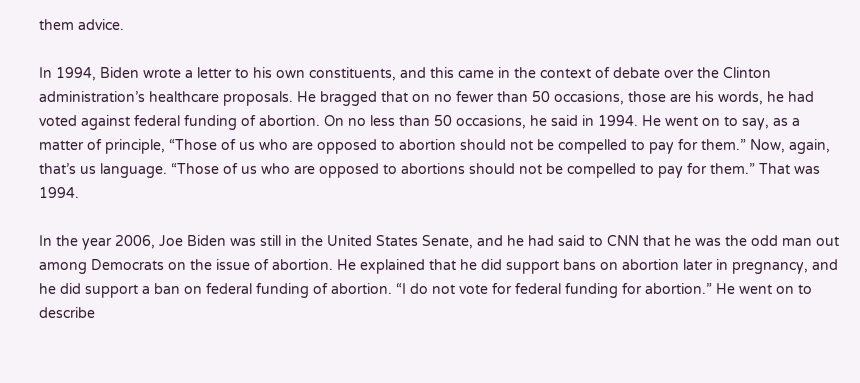them advice.

In 1994, Biden wrote a letter to his own constituents, and this came in the context of debate over the Clinton administration’s healthcare proposals. He bragged that on no fewer than 50 occasions, those are his words, he had voted against federal funding of abortion. On no less than 50 occasions, he said in 1994. He went on to say, as a matter of principle, “Those of us who are opposed to abortion should not be compelled to pay for them.” Now, again, that’s us language. “Those of us who are opposed to abortions should not be compelled to pay for them.” That was 1994.

In the year 2006, Joe Biden was still in the United States Senate, and he had said to CNN that he was the odd man out among Democrats on the issue of abortion. He explained that he did support bans on abortion later in pregnancy, and he did support a ban on federal funding of abortion. “I do not vote for federal funding for abortion.” He went on to describe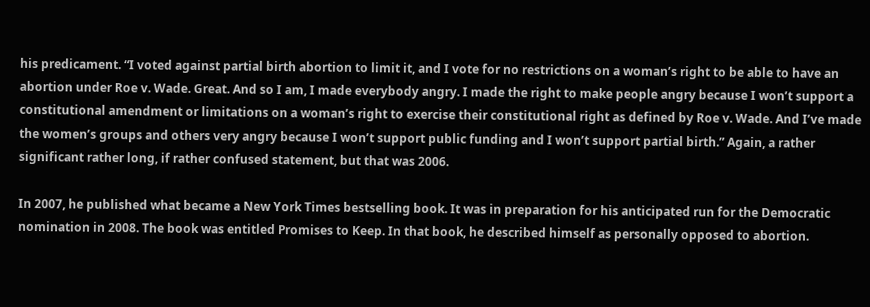his predicament. “I voted against partial birth abortion to limit it, and I vote for no restrictions on a woman’s right to be able to have an abortion under Roe v. Wade. Great. And so I am, I made everybody angry. I made the right to make people angry because I won’t support a constitutional amendment or limitations on a woman’s right to exercise their constitutional right as defined by Roe v. Wade. And I’ve made the women’s groups and others very angry because I won’t support public funding and I won’t support partial birth.” Again, a rather significant rather long, if rather confused statement, but that was 2006.

In 2007, he published what became a New York Times bestselling book. It was in preparation for his anticipated run for the Democratic nomination in 2008. The book was entitled Promises to Keep. In that book, he described himself as personally opposed to abortion.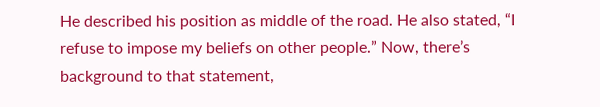He described his position as middle of the road. He also stated, “I refuse to impose my beliefs on other people.” Now, there’s background to that statement,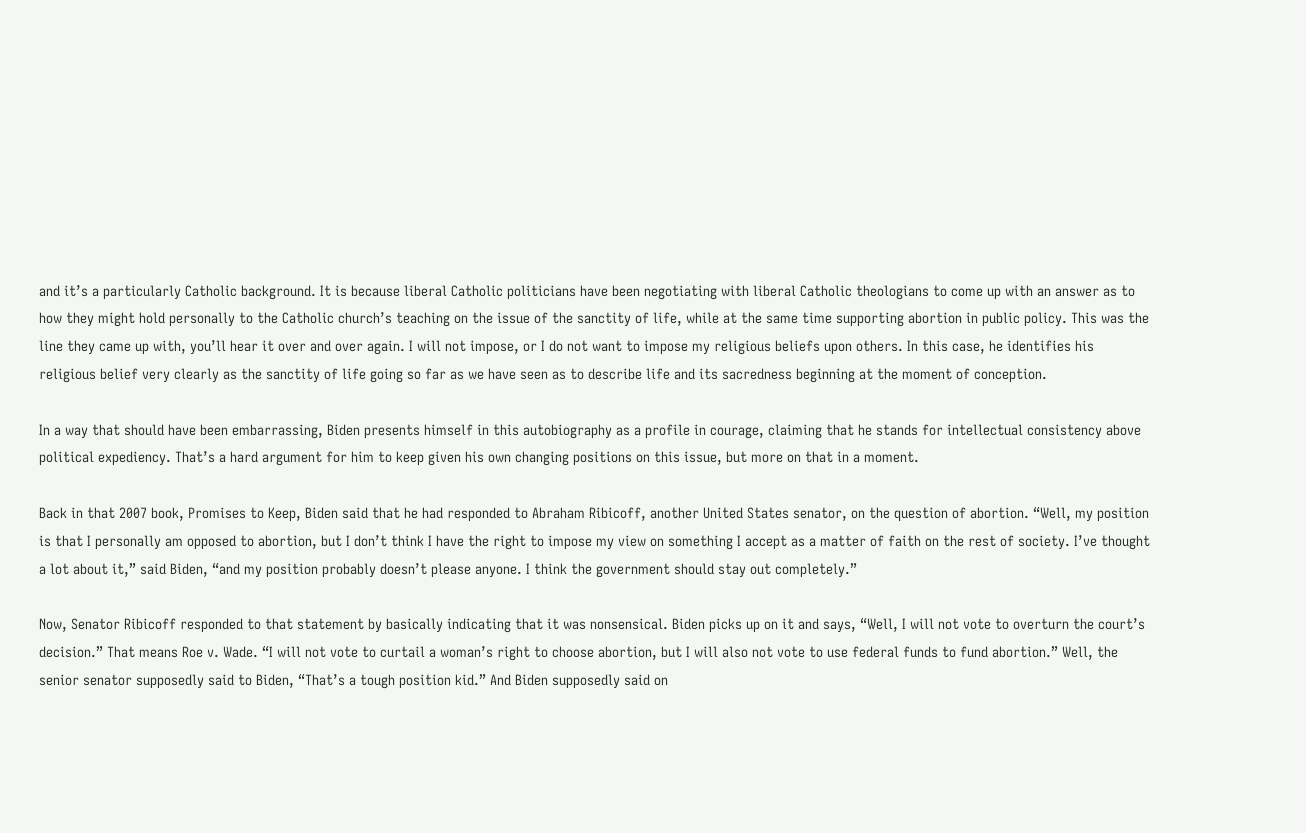and it’s a particularly Catholic background. It is because liberal Catholic politicians have been negotiating with liberal Catholic theologians to come up with an answer as to how they might hold personally to the Catholic church’s teaching on the issue of the sanctity of life, while at the same time supporting abortion in public policy. This was the line they came up with, you’ll hear it over and over again. I will not impose, or I do not want to impose my religious beliefs upon others. In this case, he identifies his religious belief very clearly as the sanctity of life going so far as we have seen as to describe life and its sacredness beginning at the moment of conception.

In a way that should have been embarrassing, Biden presents himself in this autobiography as a profile in courage, claiming that he stands for intellectual consistency above political expediency. That’s a hard argument for him to keep given his own changing positions on this issue, but more on that in a moment.

Back in that 2007 book, Promises to Keep, Biden said that he had responded to Abraham Ribicoff, another United States senator, on the question of abortion. “Well, my position is that I personally am opposed to abortion, but I don’t think I have the right to impose my view on something I accept as a matter of faith on the rest of society. I’ve thought a lot about it,” said Biden, “and my position probably doesn’t please anyone. I think the government should stay out completely.”

Now, Senator Ribicoff responded to that statement by basically indicating that it was nonsensical. Biden picks up on it and says, “Well, I will not vote to overturn the court’s decision.” That means Roe v. Wade. “I will not vote to curtail a woman’s right to choose abortion, but I will also not vote to use federal funds to fund abortion.” Well, the senior senator supposedly said to Biden, “That’s a tough position kid.” And Biden supposedly said on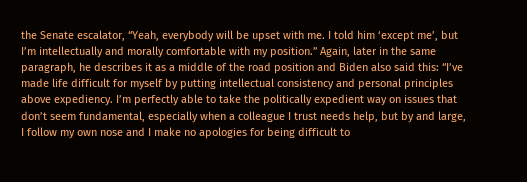the Senate escalator, “Yeah, everybody will be upset with me. I told him ‘except me’, but I’m intellectually and morally comfortable with my position.” Again, later in the same paragraph, he describes it as a middle of the road position and Biden also said this: “I’ve made life difficult for myself by putting intellectual consistency and personal principles above expediency. I’m perfectly able to take the politically expedient way on issues that don’t seem fundamental, especially when a colleague I trust needs help, but by and large, I follow my own nose and I make no apologies for being difficult to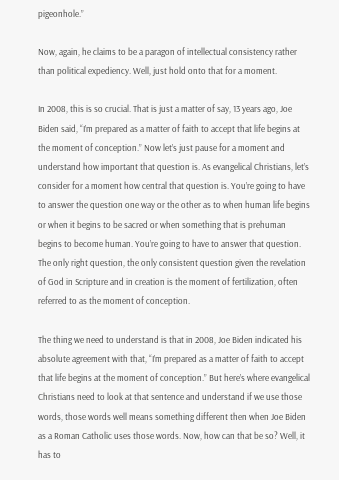pigeonhole.”

Now, again, he claims to be a paragon of intellectual consistency rather than political expediency. Well, just hold onto that for a moment.

In 2008, this is so crucial. That is just a matter of say, 13 years ago, Joe Biden said, “I’m prepared as a matter of faith to accept that life begins at the moment of conception.” Now let’s just pause for a moment and understand how important that question is. As evangelical Christians, let’s consider for a moment how central that question is. You’re going to have to answer the question one way or the other as to when human life begins or when it begins to be sacred or when something that is prehuman begins to become human. You’re going to have to answer that question. The only right question, the only consistent question given the revelation of God in Scripture and in creation is the moment of fertilization, often referred to as the moment of conception.

The thing we need to understand is that in 2008, Joe Biden indicated his absolute agreement with that, “I’m prepared as a matter of faith to accept that life begins at the moment of conception.” But here’s where evangelical Christians need to look at that sentence and understand if we use those words, those words well means something different then when Joe Biden as a Roman Catholic uses those words. Now, how can that be so? Well, it has to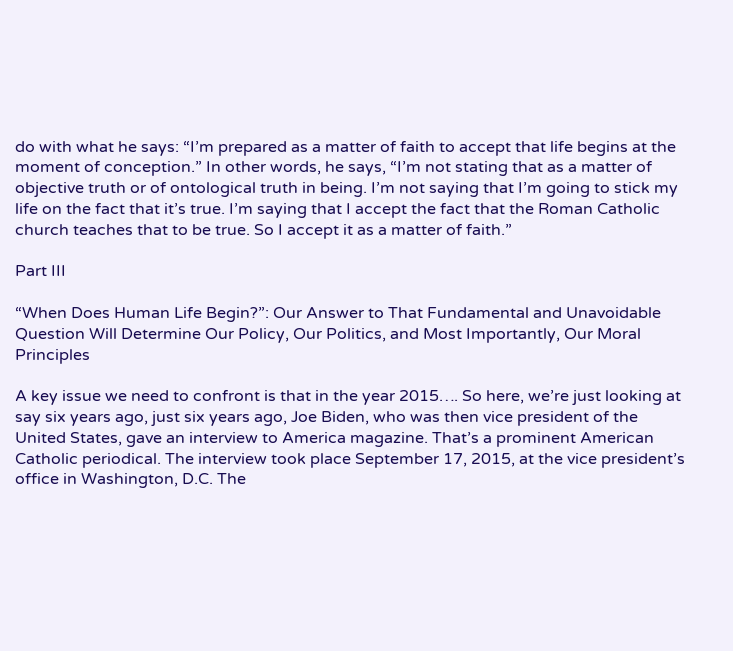do with what he says: “I’m prepared as a matter of faith to accept that life begins at the moment of conception.” In other words, he says, “I’m not stating that as a matter of objective truth or of ontological truth in being. I’m not saying that I’m going to stick my life on the fact that it’s true. I’m saying that I accept the fact that the Roman Catholic church teaches that to be true. So I accept it as a matter of faith.”

Part III

“When Does Human Life Begin?”: Our Answer to That Fundamental and Unavoidable Question Will Determine Our Policy, Our Politics, and Most Importantly, Our Moral Principles

A key issue we need to confront is that in the year 2015…. So here, we’re just looking at say six years ago, just six years ago, Joe Biden, who was then vice president of the United States, gave an interview to America magazine. That’s a prominent American Catholic periodical. The interview took place September 17, 2015, at the vice president’s office in Washington, D.C. The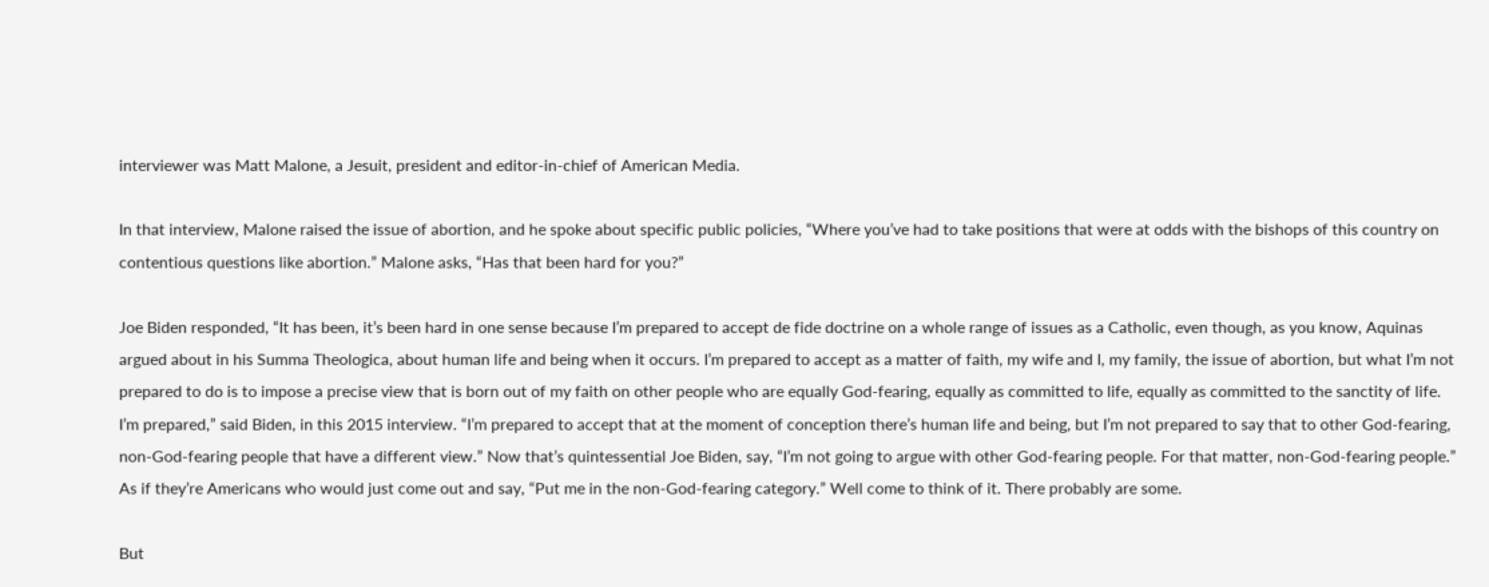interviewer was Matt Malone, a Jesuit, president and editor-in-chief of American Media.

In that interview, Malone raised the issue of abortion, and he spoke about specific public policies, “Where you’ve had to take positions that were at odds with the bishops of this country on contentious questions like abortion.” Malone asks, “Has that been hard for you?”

Joe Biden responded, “It has been, it’s been hard in one sense because I’m prepared to accept de fide doctrine on a whole range of issues as a Catholic, even though, as you know, Aquinas argued about in his Summa Theologica, about human life and being when it occurs. I’m prepared to accept as a matter of faith, my wife and I, my family, the issue of abortion, but what I’m not prepared to do is to impose a precise view that is born out of my faith on other people who are equally God-fearing, equally as committed to life, equally as committed to the sanctity of life. I’m prepared,” said Biden, in this 2015 interview. “I’m prepared to accept that at the moment of conception there’s human life and being, but I’m not prepared to say that to other God-fearing, non-God-fearing people that have a different view.” Now that’s quintessential Joe Biden, say, “I’m not going to argue with other God-fearing people. For that matter, non-God-fearing people.” As if they’re Americans who would just come out and say, “Put me in the non-God-fearing category.” Well come to think of it. There probably are some.

But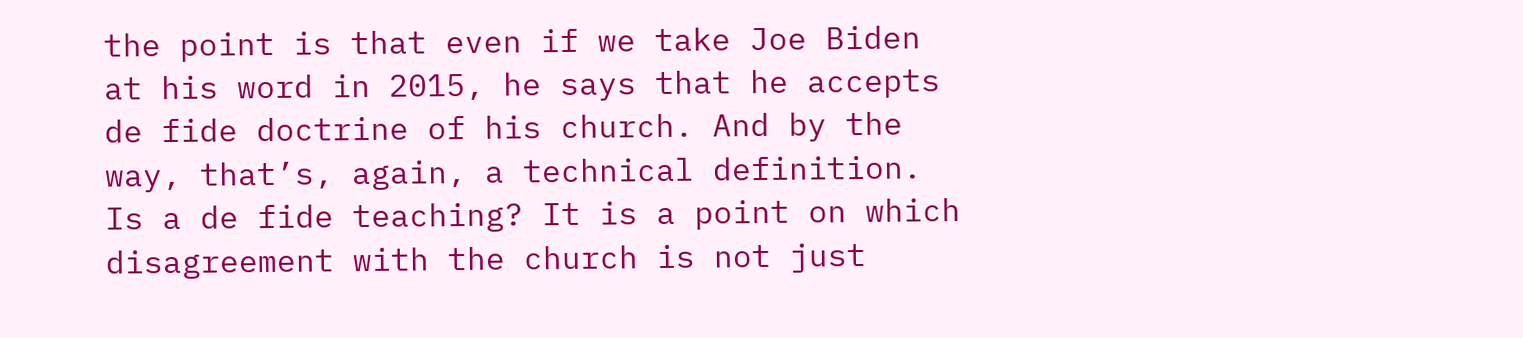the point is that even if we take Joe Biden at his word in 2015, he says that he accepts de fide doctrine of his church. And by the way, that’s, again, a technical definition. Is a de fide teaching? It is a point on which disagreement with the church is not just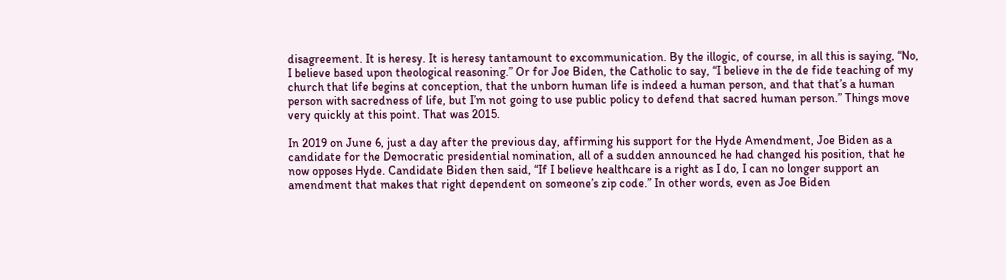disagreement. It is heresy. It is heresy tantamount to excommunication. By the illogic, of course, in all this is saying, “No, I believe based upon theological reasoning.” Or for Joe Biden, the Catholic to say, “I believe in the de fide teaching of my church that life begins at conception, that the unborn human life is indeed a human person, and that that’s a human person with sacredness of life, but I’m not going to use public policy to defend that sacred human person.” Things move very quickly at this point. That was 2015.

In 2019 on June 6, just a day after the previous day, affirming his support for the Hyde Amendment, Joe Biden as a candidate for the Democratic presidential nomination, all of a sudden announced he had changed his position, that he now opposes Hyde. Candidate Biden then said, “If I believe healthcare is a right as I do, I can no longer support an amendment that makes that right dependent on someone’s zip code.” In other words, even as Joe Biden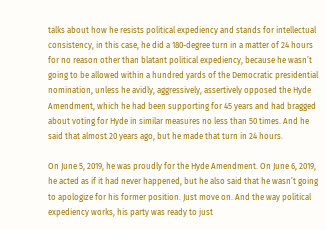talks about how he resists political expediency and stands for intellectual consistency, in this case, he did a 180-degree turn in a matter of 24 hours for no reason other than blatant political expediency, because he wasn’t going to be allowed within a hundred yards of the Democratic presidential nomination, unless he avidly, aggressively, assertively opposed the Hyde Amendment, which he had been supporting for 45 years and had bragged about voting for Hyde in similar measures no less than 50 times. And he said that almost 20 years ago, but he made that turn in 24 hours.

On June 5, 2019, he was proudly for the Hyde Amendment. On June 6, 2019, he acted as if it had never happened, but he also said that he wasn’t going to apologize for his former position. Just move on. And the way political expediency works, his party was ready to just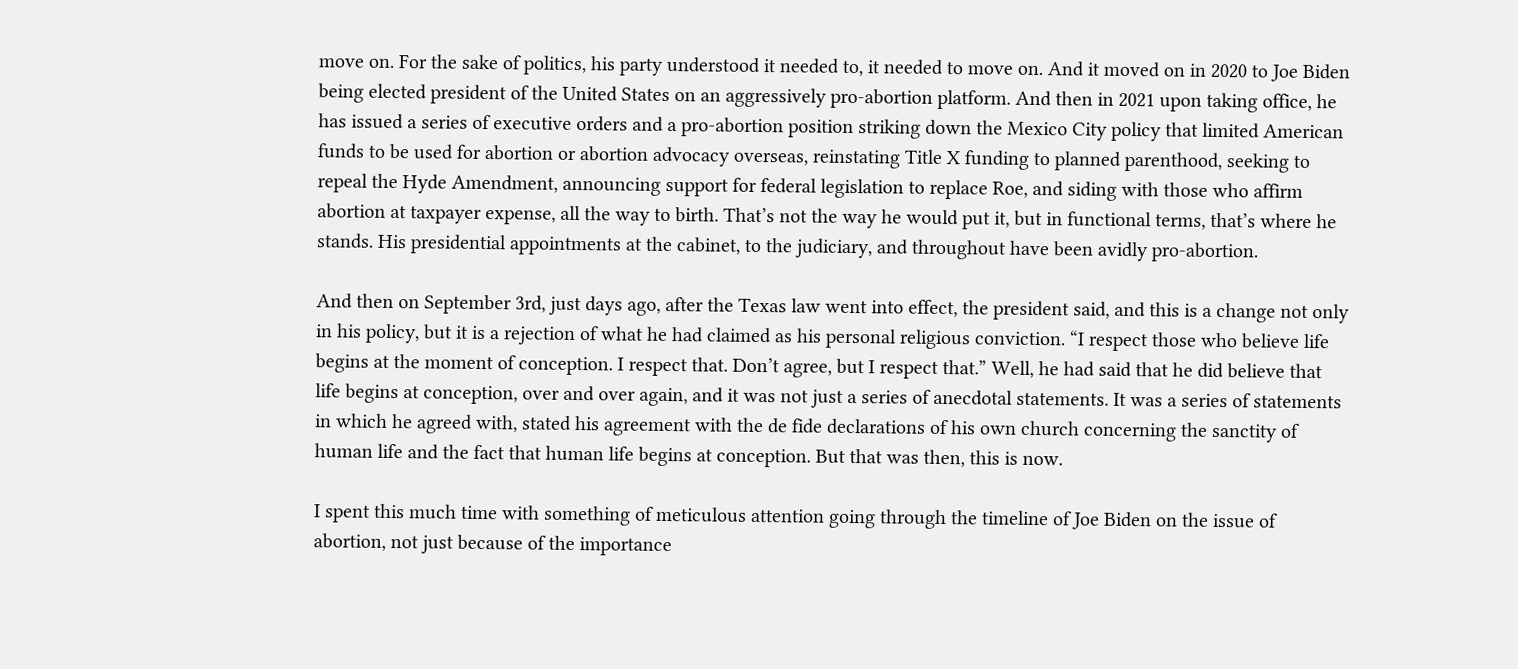move on. For the sake of politics, his party understood it needed to, it needed to move on. And it moved on in 2020 to Joe Biden being elected president of the United States on an aggressively pro-abortion platform. And then in 2021 upon taking office, he has issued a series of executive orders and a pro-abortion position striking down the Mexico City policy that limited American funds to be used for abortion or abortion advocacy overseas, reinstating Title X funding to planned parenthood, seeking to repeal the Hyde Amendment, announcing support for federal legislation to replace Roe, and siding with those who affirm abortion at taxpayer expense, all the way to birth. That’s not the way he would put it, but in functional terms, that’s where he stands. His presidential appointments at the cabinet, to the judiciary, and throughout have been avidly pro-abortion.

And then on September 3rd, just days ago, after the Texas law went into effect, the president said, and this is a change not only in his policy, but it is a rejection of what he had claimed as his personal religious conviction. “I respect those who believe life begins at the moment of conception. I respect that. Don’t agree, but I respect that.” Well, he had said that he did believe that life begins at conception, over and over again, and it was not just a series of anecdotal statements. It was a series of statements in which he agreed with, stated his agreement with the de fide declarations of his own church concerning the sanctity of human life and the fact that human life begins at conception. But that was then, this is now.

I spent this much time with something of meticulous attention going through the timeline of Joe Biden on the issue of abortion, not just because of the importance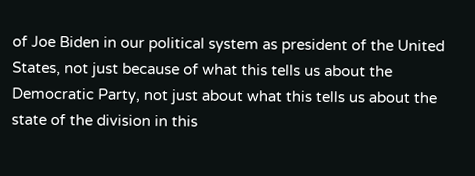of Joe Biden in our political system as president of the United States, not just because of what this tells us about the Democratic Party, not just about what this tells us about the state of the division in this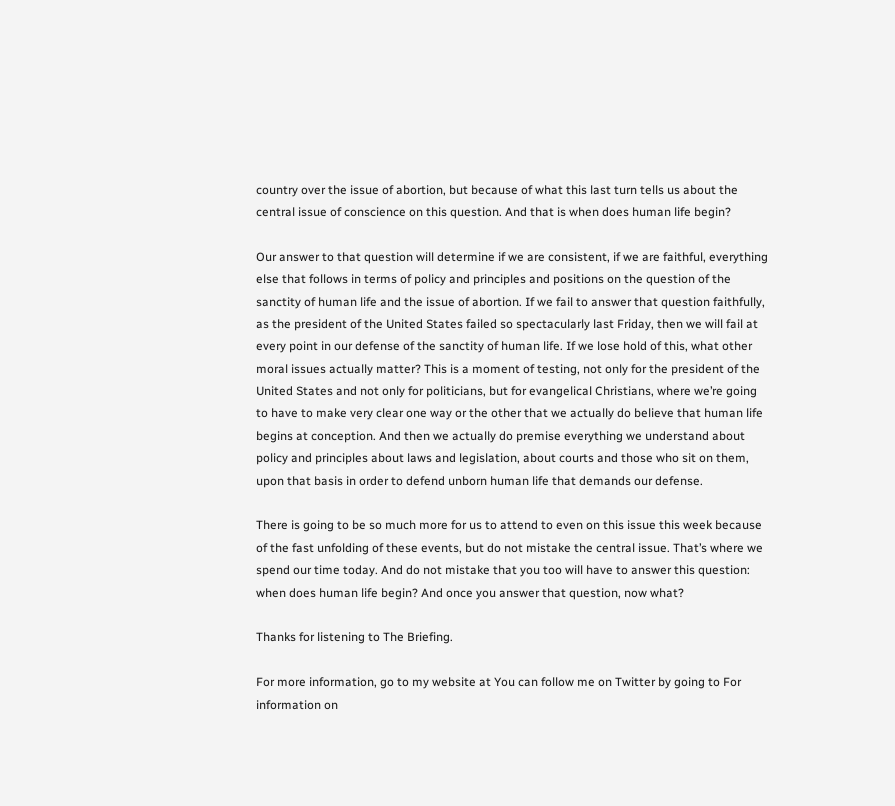country over the issue of abortion, but because of what this last turn tells us about the central issue of conscience on this question. And that is when does human life begin?

Our answer to that question will determine if we are consistent, if we are faithful, everything else that follows in terms of policy and principles and positions on the question of the sanctity of human life and the issue of abortion. If we fail to answer that question faithfully, as the president of the United States failed so spectacularly last Friday, then we will fail at every point in our defense of the sanctity of human life. If we lose hold of this, what other moral issues actually matter? This is a moment of testing, not only for the president of the United States and not only for politicians, but for evangelical Christians, where we’re going to have to make very clear one way or the other that we actually do believe that human life begins at conception. And then we actually do premise everything we understand about policy and principles about laws and legislation, about courts and those who sit on them, upon that basis in order to defend unborn human life that demands our defense.

There is going to be so much more for us to attend to even on this issue this week because of the fast unfolding of these events, but do not mistake the central issue. That’s where we spend our time today. And do not mistake that you too will have to answer this question: when does human life begin? And once you answer that question, now what?

Thanks for listening to The Briefing.

For more information, go to my website at You can follow me on Twitter by going to For information on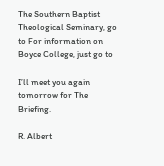The Southern Baptist Theological Seminary, go to For information on Boyce College, just go to

I’ll meet you again tomorrow for The Briefing.

R. Albert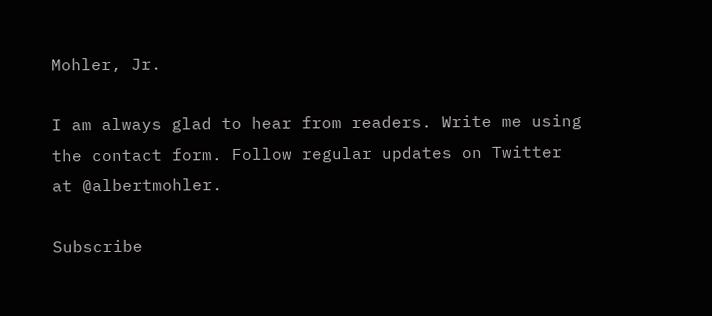Mohler, Jr.

I am always glad to hear from readers. Write me using the contact form. Follow regular updates on Twitter at @albertmohler.

Subscribe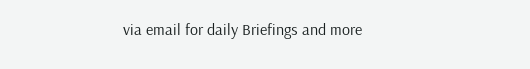via email for daily Briefings and more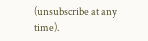(unsubscribe at any time).